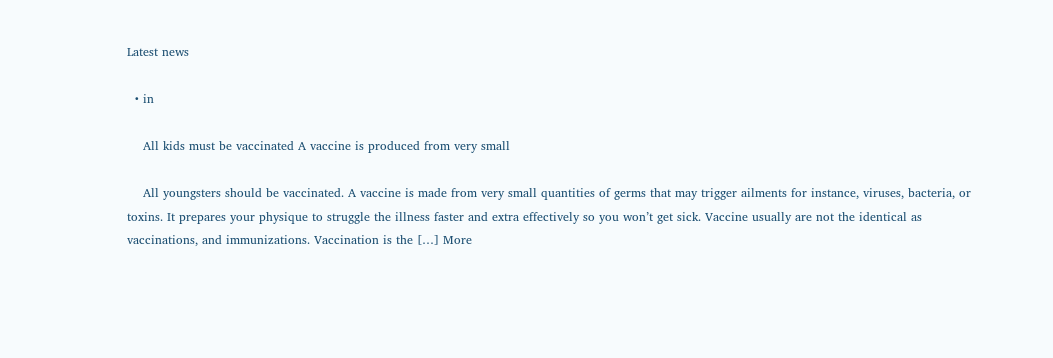Latest news

  • in

    All kids must be vaccinated A vaccine is produced from very small

    All youngsters should be vaccinated. A vaccine is made from very small quantities of germs that may trigger ailments for instance, viruses, bacteria, or toxins. It prepares your physique to struggle the illness faster and extra effectively so you won’t get sick. Vaccine usually are not the identical as vaccinations, and immunizations. Vaccination is the […] More